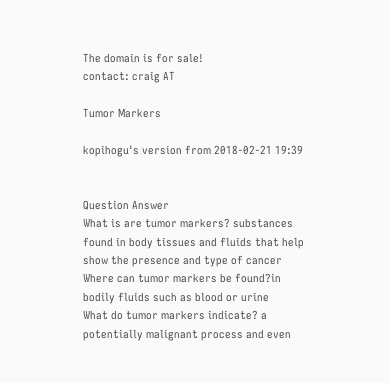The domain is for sale!
contact: craig AT

Tumor Markers

kopihogu's version from 2018-02-21 19:39


Question Answer
What is are tumor markers? substances found in body tissues and fluids that help show the presence and type of cancer
Where can tumor markers be found?in bodily fluids such as blood or urine
What do tumor markers indicate? a potentially malignant process and even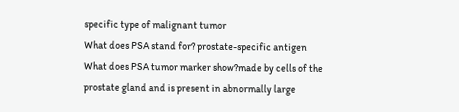specific type of malignant tumor
What does PSA stand for? prostate-specific antigen
What does PSA tumor marker show?made by cells of the prostate gland and is present in abnormally large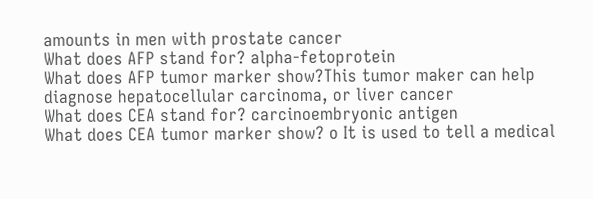amounts in men with prostate cancer
What does AFP stand for? alpha-fetoprotein
What does AFP tumor marker show?This tumor maker can help diagnose hepatocellular carcinoma, or liver cancer
What does CEA stand for? carcinoembryonic antigen
What does CEA tumor marker show? o It is used to tell a medical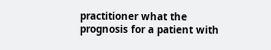practitioner what the prognosis for a patient with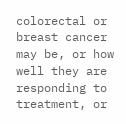colorectal or breast cancer may be, or how well they are responding to treatment, or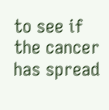to see if the cancer has spread